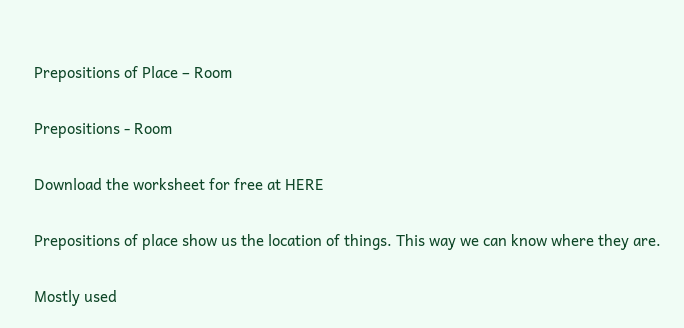Prepositions of Place – Room

Prepositions - Room

Download the worksheet for free at HERE

Prepositions of place show us the location of things. This way we can know where they are.

Mostly used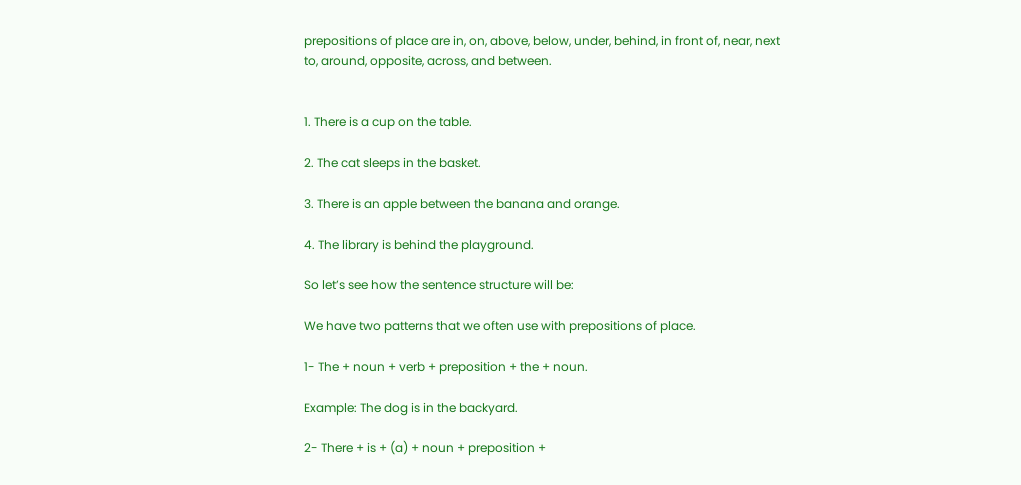prepositions of place are in, on, above, below, under, behind, in front of, near, next to, around, opposite, across, and between.


1. There is a cup on the table.

2. The cat sleeps in the basket.

3. There is an apple between the banana and orange.

4. The library is behind the playground.

So let’s see how the sentence structure will be:

We have two patterns that we often use with prepositions of place.

1- The + noun + verb + preposition + the + noun.

Example: The dog is in the backyard.

2- There + is + (a) + noun + preposition +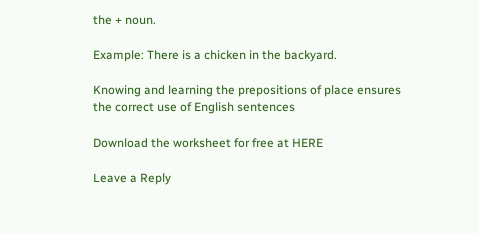the + noun.

Example: There is a chicken in the backyard.

Knowing and learning the prepositions of place ensures the correct use of English sentences

Download the worksheet for free at HERE

Leave a Reply